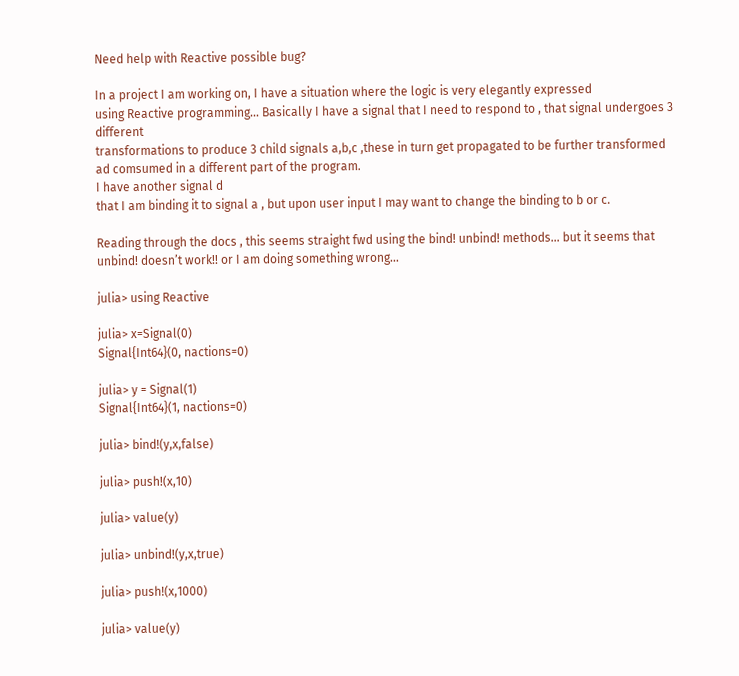Need help with Reactive possible bug?

In a project I am working on, I have a situation where the logic is very elegantly expressed
using Reactive programming… Basically I have a signal that I need to respond to , that signal undergoes 3 different
transformations to produce 3 child signals a,b,c ,these in turn get propagated to be further transformed ad comsumed in a different part of the program.
I have another signal d
that I am binding it to signal a , but upon user input I may want to change the binding to b or c.

Reading through the docs , this seems straight fwd using the bind! unbind! methods… but it seems that unbind! doesn’t work!! or I am doing something wrong…

julia> using Reactive

julia> x=Signal(0)
Signal{Int64}(0, nactions=0)

julia> y = Signal(1)
Signal{Int64}(1, nactions=0)

julia> bind!(y,x,false)

julia> push!(x,10)

julia> value(y)

julia> unbind!(y,x,true)

julia> push!(x,1000)

julia> value(y)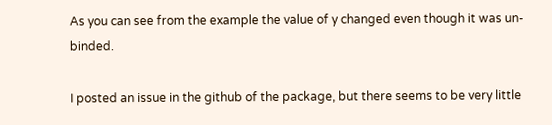As you can see from the example the value of y changed even though it was un-binded.

I posted an issue in the github of the package, but there seems to be very little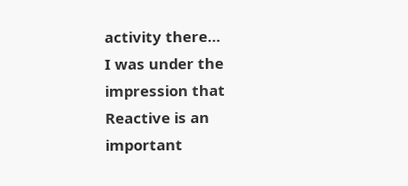activity there…
I was under the impression that Reactive is an important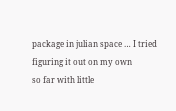package in julian space … I tried figuring it out on my own
so far with little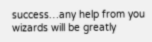success…any help from you wizards will be greatly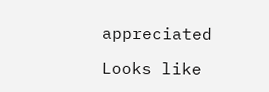appreciated

Looks like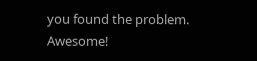you found the problem. Awesome!